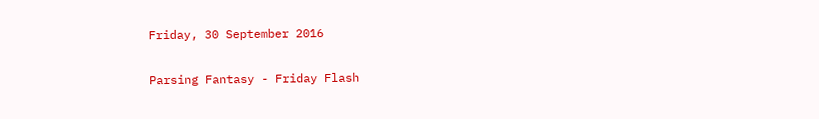Friday, 30 September 2016

Parsing Fantasy - Friday Flash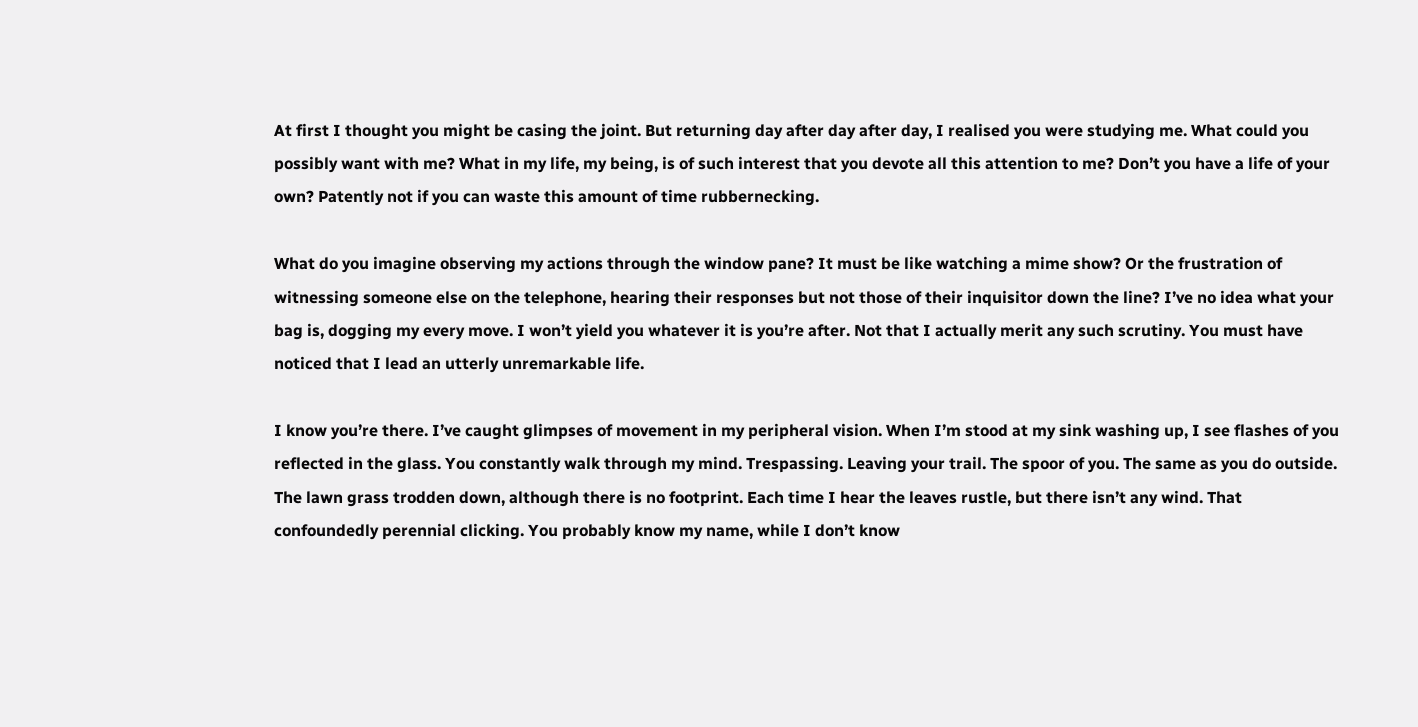At first I thought you might be casing the joint. But returning day after day after day, I realised you were studying me. What could you possibly want with me? What in my life, my being, is of such interest that you devote all this attention to me? Don’t you have a life of your own? Patently not if you can waste this amount of time rubbernecking.

What do you imagine observing my actions through the window pane? It must be like watching a mime show? Or the frustration of witnessing someone else on the telephone, hearing their responses but not those of their inquisitor down the line? I’ve no idea what your bag is, dogging my every move. I won’t yield you whatever it is you’re after. Not that I actually merit any such scrutiny. You must have noticed that I lead an utterly unremarkable life.

I know you’re there. I’ve caught glimpses of movement in my peripheral vision. When I’m stood at my sink washing up, I see flashes of you reflected in the glass. You constantly walk through my mind. Trespassing. Leaving your trail. The spoor of you. The same as you do outside. The lawn grass trodden down, although there is no footprint. Each time I hear the leaves rustle, but there isn’t any wind. That confoundedly perennial clicking. You probably know my name, while I don’t know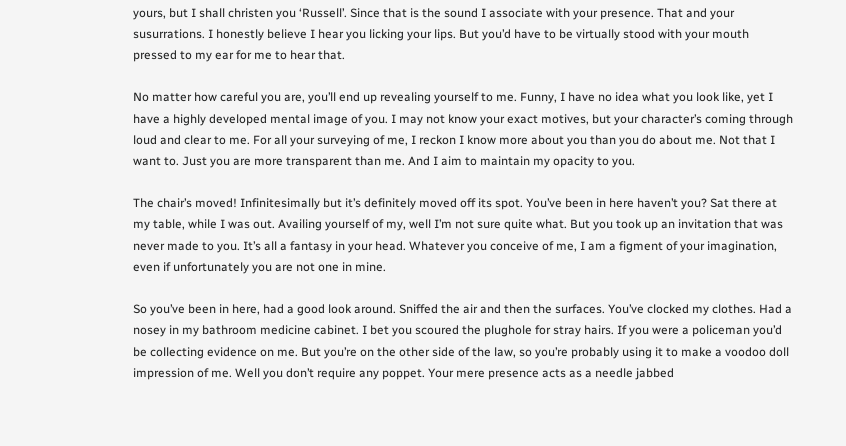yours, but I shall christen you ‘Russell’. Since that is the sound I associate with your presence. That and your susurrations. I honestly believe I hear you licking your lips. But you’d have to be virtually stood with your mouth pressed to my ear for me to hear that.

No matter how careful you are, you’ll end up revealing yourself to me. Funny, I have no idea what you look like, yet I have a highly developed mental image of you. I may not know your exact motives, but your character’s coming through loud and clear to me. For all your surveying of me, I reckon I know more about you than you do about me. Not that I want to. Just you are more transparent than me. And I aim to maintain my opacity to you.

The chair’s moved! Infinitesimally but it’s definitely moved off its spot. You’ve been in here haven’t you? Sat there at my table, while I was out. Availing yourself of my, well I’m not sure quite what. But you took up an invitation that was never made to you. It’s all a fantasy in your head. Whatever you conceive of me, I am a figment of your imagination, even if unfortunately you are not one in mine.

So you’ve been in here, had a good look around. Sniffed the air and then the surfaces. You’ve clocked my clothes. Had a nosey in my bathroom medicine cabinet. I bet you scoured the plughole for stray hairs. If you were a policeman you’d be collecting evidence on me. But you’re on the other side of the law, so you’re probably using it to make a voodoo doll impression of me. Well you don’t require any poppet. Your mere presence acts as a needle jabbed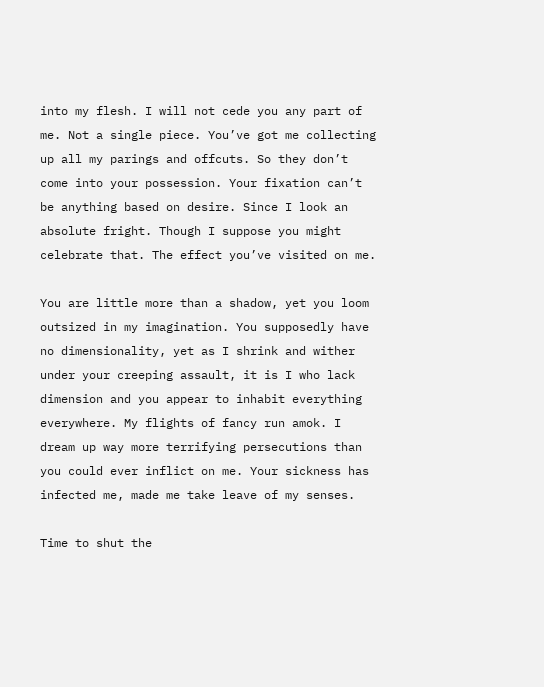into my flesh. I will not cede you any part of me. Not a single piece. You’ve got me collecting up all my parings and offcuts. So they don’t come into your possession. Your fixation can’t be anything based on desire. Since I look an absolute fright. Though I suppose you might celebrate that. The effect you’ve visited on me.

You are little more than a shadow, yet you loom outsized in my imagination. You supposedly have no dimensionality, yet as I shrink and wither under your creeping assault, it is I who lack dimension and you appear to inhabit everything everywhere. My flights of fancy run amok. I dream up way more terrifying persecutions than you could ever inflict on me. Your sickness has infected me, made me take leave of my senses.

Time to shut the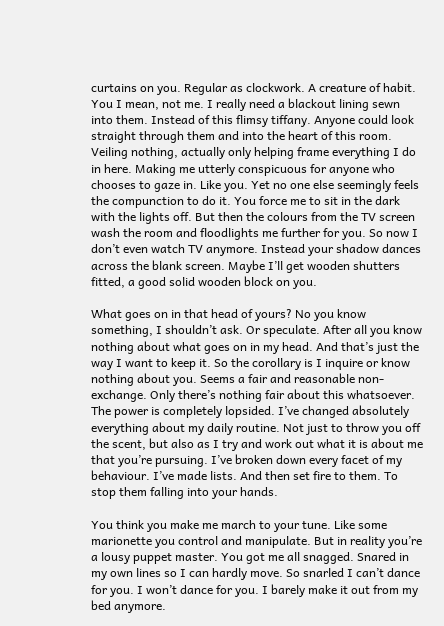curtains on you. Regular as clockwork. A creature of habit. You I mean, not me. I really need a blackout lining sewn into them. Instead of this flimsy tiffany. Anyone could look straight through them and into the heart of this room. Veiling nothing, actually only helping frame everything I do in here. Making me utterly conspicuous for anyone who chooses to gaze in. Like you. Yet no one else seemingly feels the compunction to do it. You force me to sit in the dark with the lights off. But then the colours from the TV screen wash the room and floodlights me further for you. So now I don’t even watch TV anymore. Instead your shadow dances across the blank screen. Maybe I’ll get wooden shutters fitted, a good solid wooden block on you.

What goes on in that head of yours? No you know something, I shouldn’t ask. Or speculate. After all you know nothing about what goes on in my head. And that’s just the way I want to keep it. So the corollary is I inquire or know nothing about you. Seems a fair and reasonable non-exchange. Only there’s nothing fair about this whatsoever. The power is completely lopsided. I’ve changed absolutely everything about my daily routine. Not just to throw you off the scent, but also as I try and work out what it is about me that you’re pursuing. I’ve broken down every facet of my behaviour. I’ve made lists. And then set fire to them. To stop them falling into your hands.

You think you make me march to your tune. Like some marionette you control and manipulate. But in reality you’re a lousy puppet master. You got me all snagged. Snared in my own lines so I can hardly move. So snarled I can’t dance for you. I won’t dance for you. I barely make it out from my bed anymore.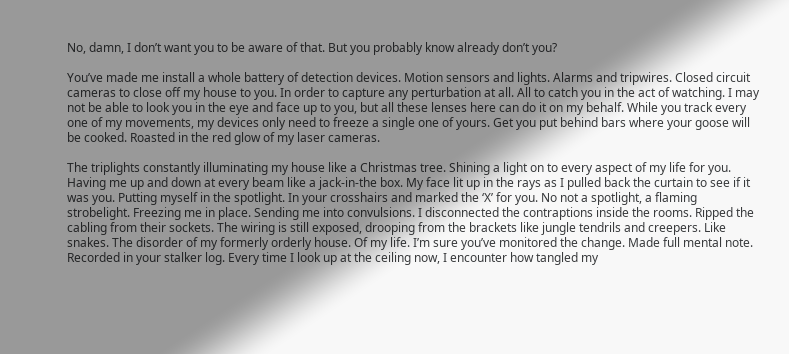No, damn, I don’t want you to be aware of that. But you probably know already don’t you?

You’ve made me install a whole battery of detection devices. Motion sensors and lights. Alarms and tripwires. Closed circuit cameras to close off my house to you. In order to capture any perturbation at all. All to catch you in the act of watching. I may not be able to look you in the eye and face up to you, but all these lenses here can do it on my behalf. While you track every one of my movements, my devices only need to freeze a single one of yours. Get you put behind bars where your goose will be cooked. Roasted in the red glow of my laser cameras.

The triplights constantly illuminating my house like a Christmas tree. Shining a light on to every aspect of my life for you. Having me up and down at every beam like a jack-in-the box. My face lit up in the rays as I pulled back the curtain to see if it was you. Putting myself in the spotlight. In your crosshairs and marked the ‘X’ for you. No not a spotlight, a flaming strobelight. Freezing me in place. Sending me into convulsions. I disconnected the contraptions inside the rooms. Ripped the cabling from their sockets. The wiring is still exposed, drooping from the brackets like jungle tendrils and creepers. Like snakes. The disorder of my formerly orderly house. Of my life. I’m sure you’ve monitored the change. Made full mental note. Recorded in your stalker log. Every time I look up at the ceiling now, I encounter how tangled my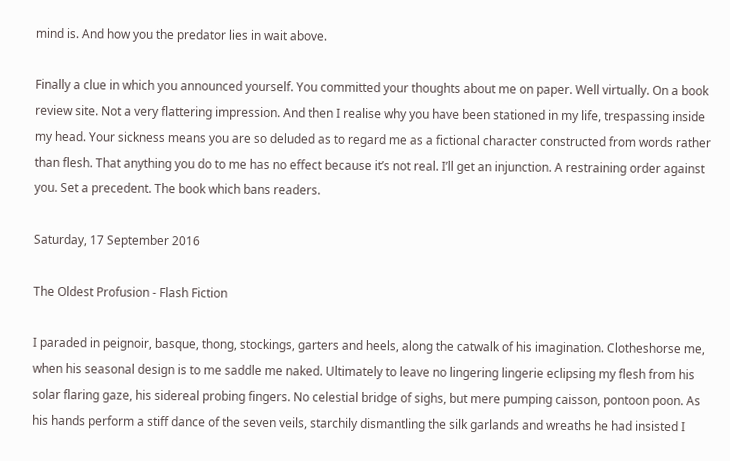mind is. And how you the predator lies in wait above.

Finally a clue in which you announced yourself. You committed your thoughts about me on paper. Well virtually. On a book review site. Not a very flattering impression. And then I realise why you have been stationed in my life, trespassing inside my head. Your sickness means you are so deluded as to regard me as a fictional character constructed from words rather than flesh. That anything you do to me has no effect because it’s not real. I’ll get an injunction. A restraining order against you. Set a precedent. The book which bans readers.

Saturday, 17 September 2016

The Oldest Profusion - Flash Fiction

I paraded in peignoir, basque, thong, stockings, garters and heels, along the catwalk of his imagination. Clotheshorse me, when his seasonal design is to me saddle me naked. Ultimately to leave no lingering lingerie eclipsing my flesh from his solar flaring gaze, his sidereal probing fingers. No celestial bridge of sighs, but mere pumping caisson, pontoon poon. As his hands perform a stiff dance of the seven veils, starchily dismantling the silk garlands and wreaths he had insisted I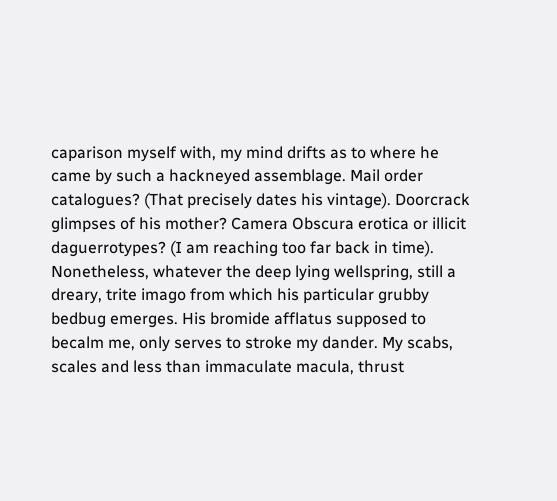caparison myself with, my mind drifts as to where he came by such a hackneyed assemblage. Mail order catalogues? (That precisely dates his vintage). Doorcrack glimpses of his mother? Camera Obscura erotica or illicit daguerrotypes? (I am reaching too far back in time). Nonetheless, whatever the deep lying wellspring, still a dreary, trite imago from which his particular grubby bedbug emerges. His bromide afflatus supposed to becalm me, only serves to stroke my dander. My scabs, scales and less than immaculate macula, thrust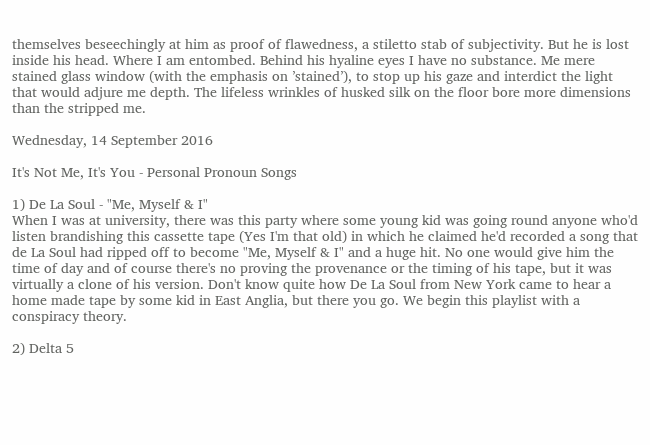themselves beseechingly at him as proof of flawedness, a stiletto stab of subjectivity. But he is lost inside his head. Where I am entombed. Behind his hyaline eyes I have no substance. Me mere stained glass window (with the emphasis on ’stained’), to stop up his gaze and interdict the light that would adjure me depth. The lifeless wrinkles of husked silk on the floor bore more dimensions than the stripped me.

Wednesday, 14 September 2016

It's Not Me, It's You - Personal Pronoun Songs

1) De La Soul - "Me, Myself & I"
When I was at university, there was this party where some young kid was going round anyone who'd listen brandishing this cassette tape (Yes I'm that old) in which he claimed he'd recorded a song that de La Soul had ripped off to become "Me, Myself & I" and a huge hit. No one would give him the time of day and of course there's no proving the provenance or the timing of his tape, but it was virtually a clone of his version. Don't know quite how De La Soul from New York came to hear a home made tape by some kid in East Anglia, but there you go. We begin this playlist with a conspiracy theory.

2) Delta 5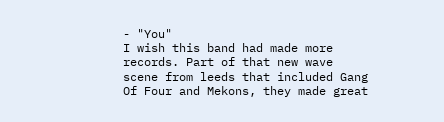- "You"
I wish this band had made more records. Part of that new wave scene from leeds that included Gang Of Four and Mekons, they made great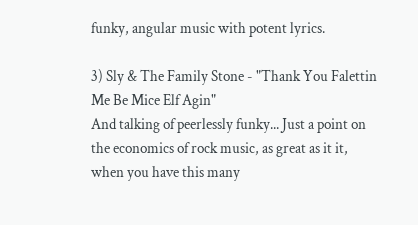funky, angular music with potent lyrics.

3) Sly & The Family Stone - "Thank You Falettin Me Be Mice Elf Agin"
And talking of peerlessly funky... Just a point on the economics of rock music, as great as it it, when you have this many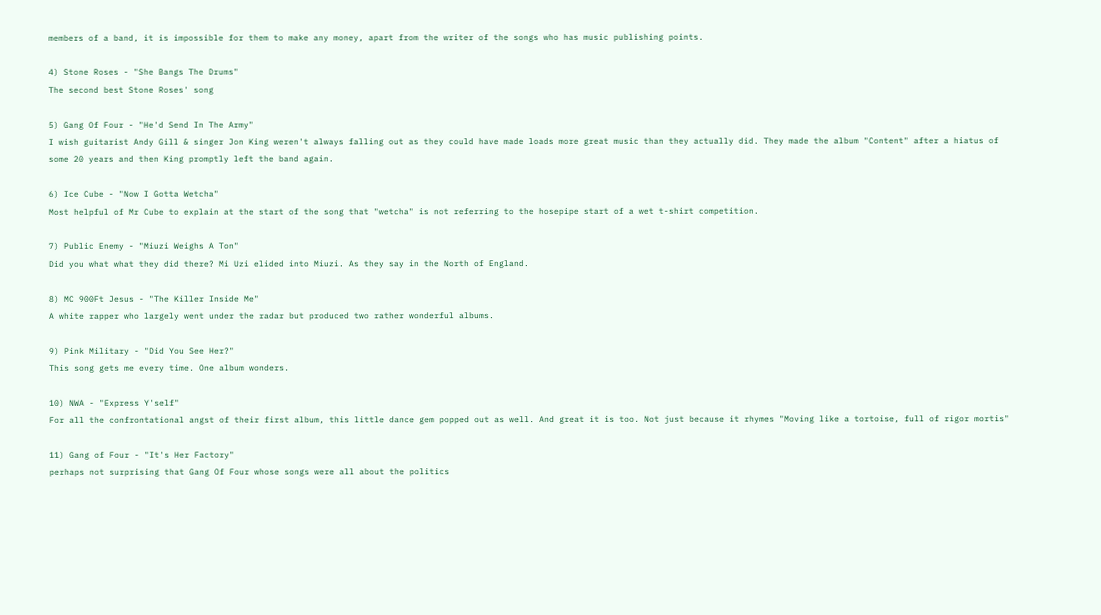members of a band, it is impossible for them to make any money, apart from the writer of the songs who has music publishing points.

4) Stone Roses - "She Bangs The Drums"
The second best Stone Roses' song

5) Gang Of Four - "He'd Send In The Army"
I wish guitarist Andy Gill & singer Jon King weren't always falling out as they could have made loads more great music than they actually did. They made the album "Content" after a hiatus of some 20 years and then King promptly left the band again.

6) Ice Cube - "Now I Gotta Wetcha"
Most helpful of Mr Cube to explain at the start of the song that "wetcha" is not referring to the hosepipe start of a wet t-shirt competition.

7) Public Enemy - "Miuzi Weighs A Ton"
Did you what what they did there? Mi Uzi elided into Miuzi. As they say in the North of England.

8) MC 900Ft Jesus - "The Killer Inside Me"
A white rapper who largely went under the radar but produced two rather wonderful albums.

9) Pink Military - "Did You See Her?"
This song gets me every time. One album wonders.

10) NWA - "Express Y'self"
For all the confrontational angst of their first album, this little dance gem popped out as well. And great it is too. Not just because it rhymes "Moving like a tortoise, full of rigor mortis"

11) Gang of Four - "It's Her Factory"
perhaps not surprising that Gang Of Four whose songs were all about the politics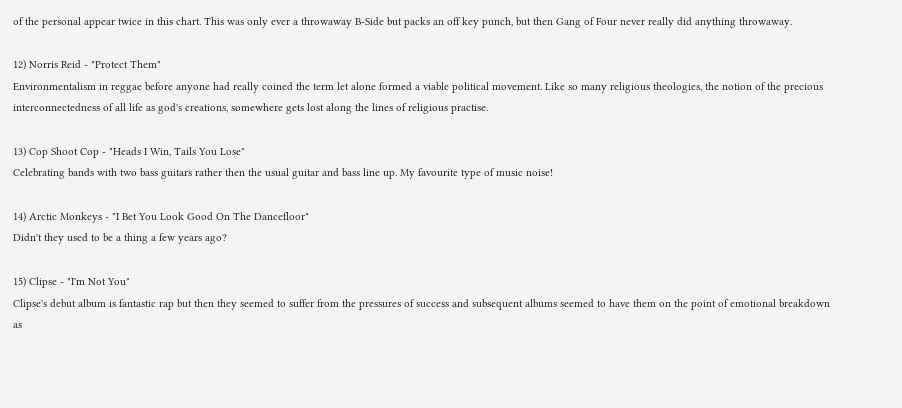of the personal appear twice in this chart. This was only ever a throwaway B-Side but packs an off key punch, but then Gang of Four never really did anything throwaway.

12) Norris Reid - "Protect Them"
Environmentalism in reggae before anyone had really coined the term let alone formed a viable political movement. Like so many religious theologies, the notion of the precious interconnectedness of all life as god's creations, somewhere gets lost along the lines of religious practise.

13) Cop Shoot Cop - "Heads I Win, Tails You Lose"
Celebrating bands with two bass guitars rather then the usual guitar and bass line up. My favourite type of music noise!

14) Arctic Monkeys - "I Bet You Look Good On The Dancefloor"
Didn't they used to be a thing a few years ago?

15) Clipse - "I'm Not You"
Clipse's debut album is fantastic rap but then they seemed to suffer from the pressures of success and subsequent albums seemed to have them on the point of emotional breakdown as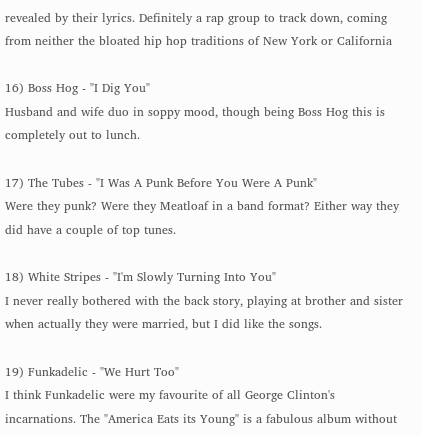revealed by their lyrics. Definitely a rap group to track down, coming from neither the bloated hip hop traditions of New York or California

16) Boss Hog - "I Dig You"
Husband and wife duo in soppy mood, though being Boss Hog this is completely out to lunch.

17) The Tubes - "I Was A Punk Before You Were A Punk"
Were they punk? Were they Meatloaf in a band format? Either way they did have a couple of top tunes.

18) White Stripes - "I'm Slowly Turning Into You"
I never really bothered with the back story, playing at brother and sister when actually they were married, but I did like the songs.

19) Funkadelic - "We Hurt Too"
I think Funkadelic were my favourite of all George Clinton's incarnations. The "America Eats its Young" is a fabulous album without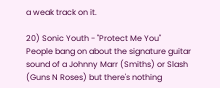a weak track on it.

20) Sonic Youth - "Protect Me You"
People bang on about the signature guitar sound of a Johnny Marr (Smiths) or Slash (Guns N Roses) but there's nothing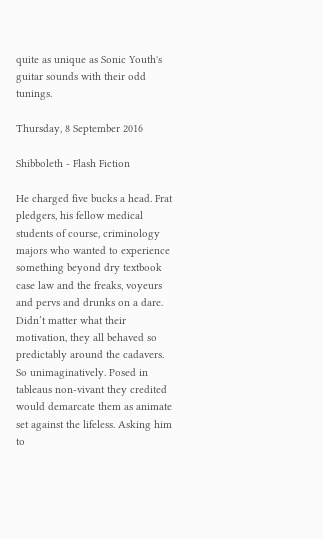quite as unique as Sonic Youth's guitar sounds with their odd tunings.

Thursday, 8 September 2016

Shibboleth - Flash Fiction

He charged five bucks a head. Frat pledgers, his fellow medical students of course, criminology majors who wanted to experience something beyond dry textbook case law and the freaks, voyeurs and pervs and drunks on a dare. Didn’t matter what their motivation, they all behaved so predictably around the cadavers. So unimaginatively. Posed in tableaus non-vivant they credited would demarcate them as animate set against the lifeless. Asking him to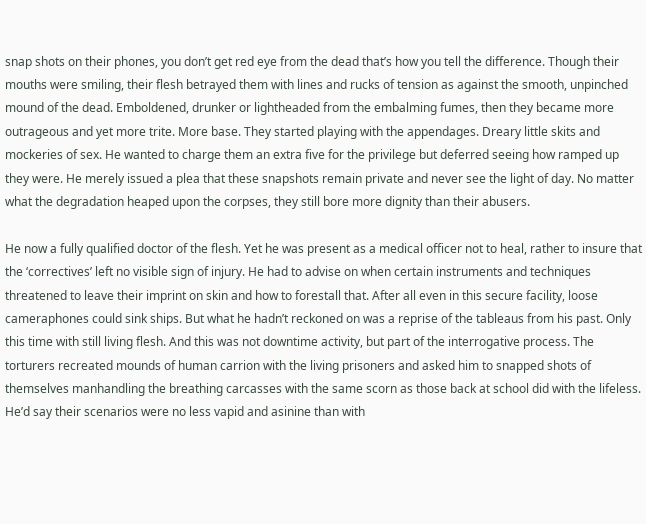snap shots on their phones, you don’t get red eye from the dead that’s how you tell the difference. Though their mouths were smiling, their flesh betrayed them with lines and rucks of tension as against the smooth, unpinched mound of the dead. Emboldened, drunker or lightheaded from the embalming fumes, then they became more outrageous and yet more trite. More base. They started playing with the appendages. Dreary little skits and mockeries of sex. He wanted to charge them an extra five for the privilege but deferred seeing how ramped up they were. He merely issued a plea that these snapshots remain private and never see the light of day. No matter what the degradation heaped upon the corpses, they still bore more dignity than their abusers.

He now a fully qualified doctor of the flesh. Yet he was present as a medical officer not to heal, rather to insure that the ‘correctives’ left no visible sign of injury. He had to advise on when certain instruments and techniques threatened to leave their imprint on skin and how to forestall that. After all even in this secure facility, loose cameraphones could sink ships. But what he hadn’t reckoned on was a reprise of the tableaus from his past. Only this time with still living flesh. And this was not downtime activity, but part of the interrogative process. The torturers recreated mounds of human carrion with the living prisoners and asked him to snapped shots of themselves manhandling the breathing carcasses with the same scorn as those back at school did with the lifeless. He’d say their scenarios were no less vapid and asinine than with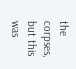the corpses, but this was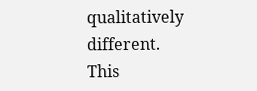qualitatively different. This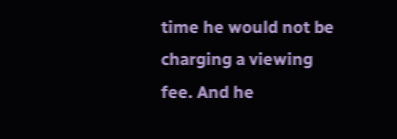time he would not be charging a viewing fee. And he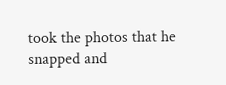took the photos that he snapped and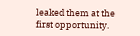leaked them at the first opportunity.